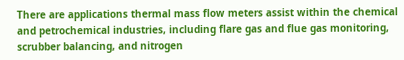There are applications thermal mass flow meters assist within the chemical and petrochemical industries, including flare gas and flue gas monitoring, scrubber balancing, and nitrogen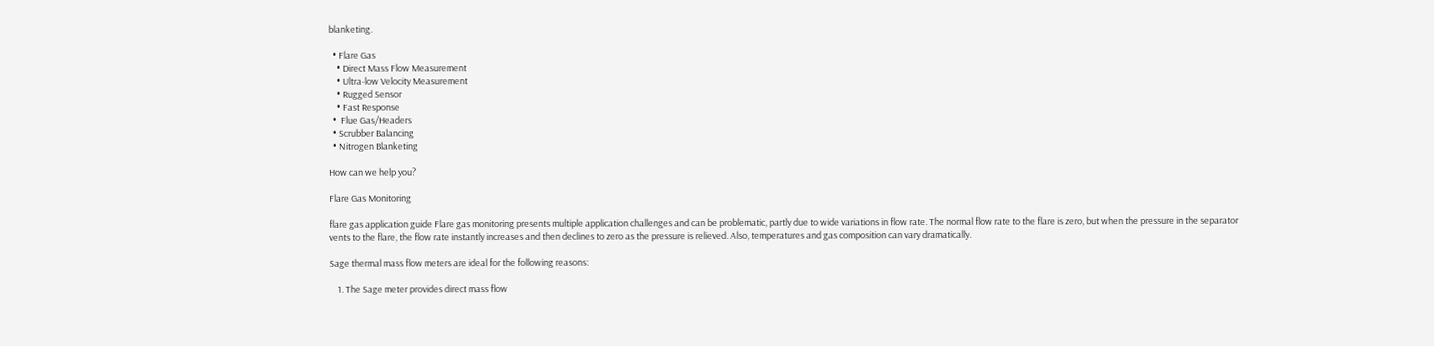blanketing.

  • Flare Gas
    • Direct Mass Flow Measurement
    • Ultra-low Velocity Measurement
    • Rugged Sensor
    • Fast Response
  •  Flue Gas/Headers
  • Scrubber Balancing
  • Nitrogen Blanketing

How can we help you?

Flare Gas Monitoring

flare gas application guide Flare gas monitoring presents multiple application challenges and can be problematic, partly due to wide variations in flow rate. The normal flow rate to the flare is zero, but when the pressure in the separator vents to the flare, the flow rate instantly increases and then declines to zero as the pressure is relieved. Also, temperatures and gas composition can vary dramatically.

Sage thermal mass flow meters are ideal for the following reasons:

    1. The Sage meter provides direct mass flow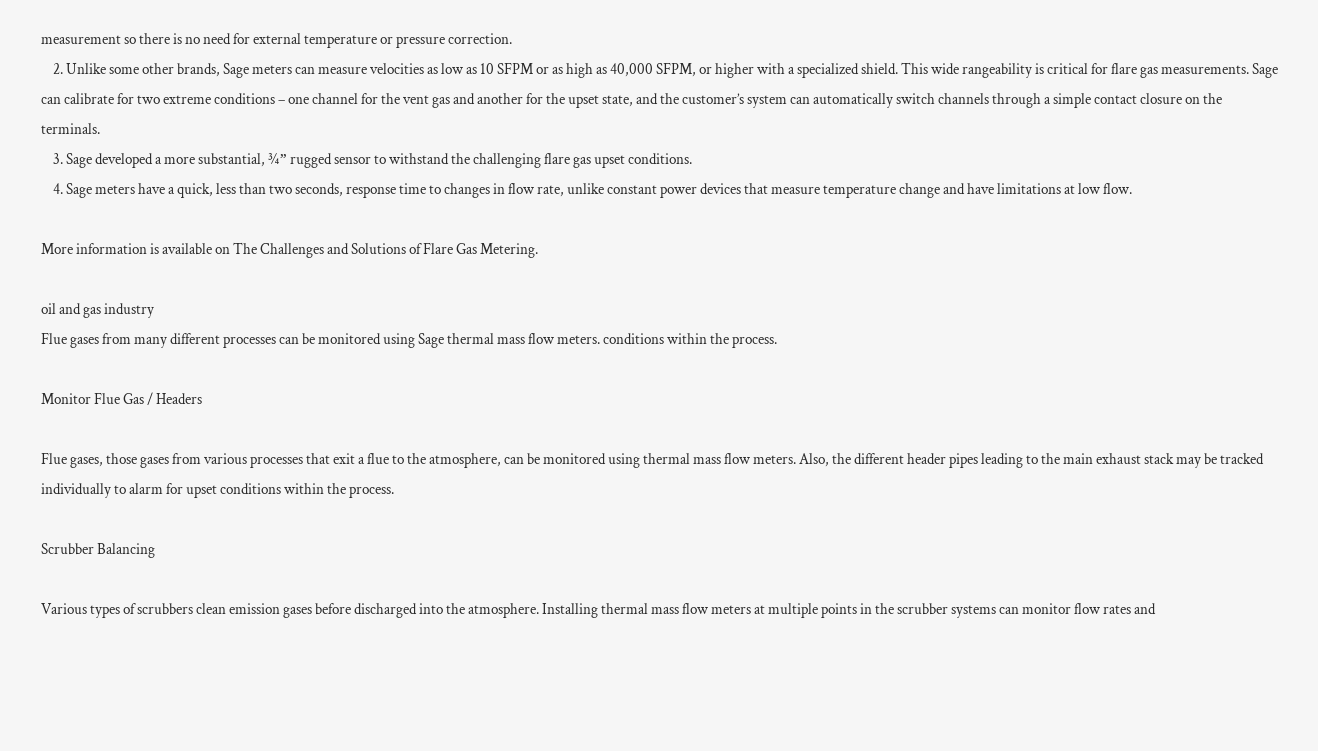measurement so there is no need for external temperature or pressure correction.
    2. Unlike some other brands, Sage meters can measure velocities as low as 10 SFPM or as high as 40,000 SFPM, or higher with a specialized shield. This wide rangeability is critical for flare gas measurements. Sage can calibrate for two extreme conditions – one channel for the vent gas and another for the upset state, and the customer’s system can automatically switch channels through a simple contact closure on the terminals.
    3. Sage developed a more substantial, ¾” rugged sensor to withstand the challenging flare gas upset conditions.
    4. Sage meters have a quick, less than two seconds, response time to changes in flow rate, unlike constant power devices that measure temperature change and have limitations at low flow.

More information is available on The Challenges and Solutions of Flare Gas Metering.

oil and gas industry
Flue gases from many different processes can be monitored using Sage thermal mass flow meters. conditions within the process.

Monitor Flue Gas / Headers

Flue gases, those gases from various processes that exit a flue to the atmosphere, can be monitored using thermal mass flow meters. Also, the different header pipes leading to the main exhaust stack may be tracked individually to alarm for upset conditions within the process.

Scrubber Balancing

Various types of scrubbers clean emission gases before discharged into the atmosphere. Installing thermal mass flow meters at multiple points in the scrubber systems can monitor flow rates and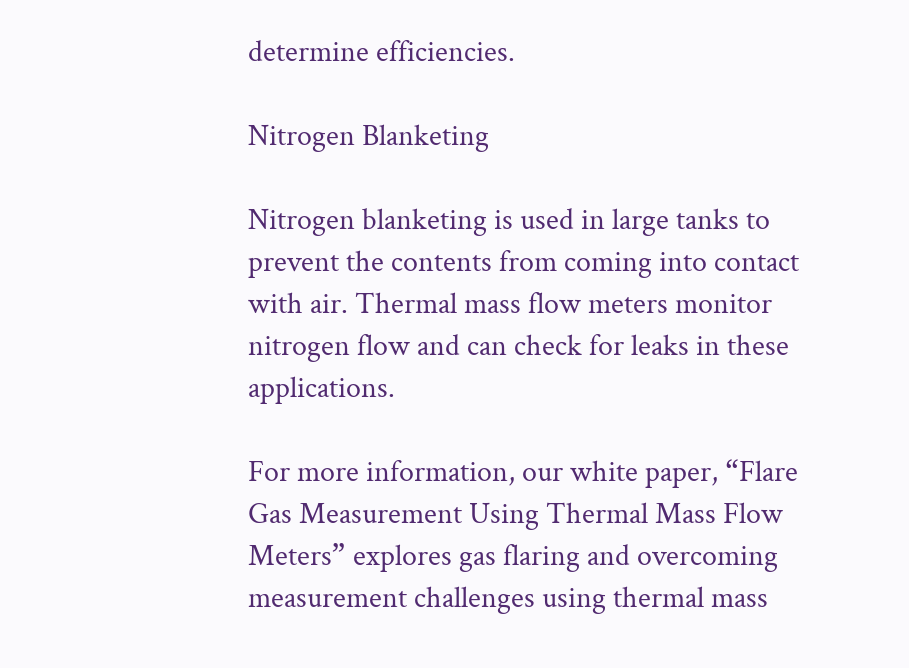determine efficiencies.

Nitrogen Blanketing

Nitrogen blanketing is used in large tanks to prevent the contents from coming into contact with air. Thermal mass flow meters monitor nitrogen flow and can check for leaks in these applications.

For more information, our white paper, “Flare Gas Measurement Using Thermal Mass Flow Meters” explores gas flaring and overcoming measurement challenges using thermal mass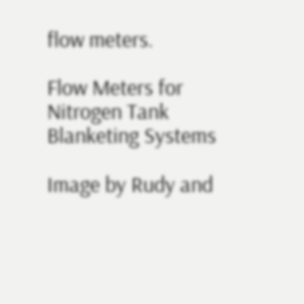flow meters.

Flow Meters for Nitrogen Tank Blanketing Systems

Image by Rudy and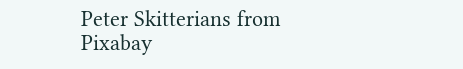Peter Skitterians from Pixabay